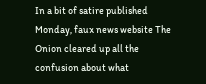In a bit of satire published Monday, faux news website The Onion cleared up all the confusion about what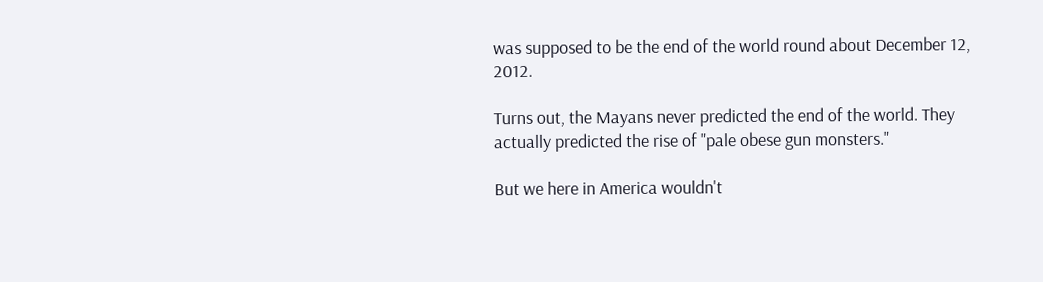was supposed to be the end of the world round about December 12, 2012.

Turns out, the Mayans never predicted the end of the world. They actually predicted the rise of "pale obese gun monsters."

But we here in America wouldn't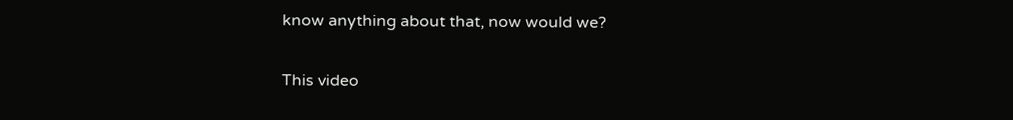know anything about that, now would we?

This video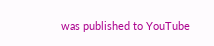was published to YouTube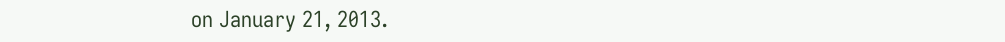on January 21, 2013.